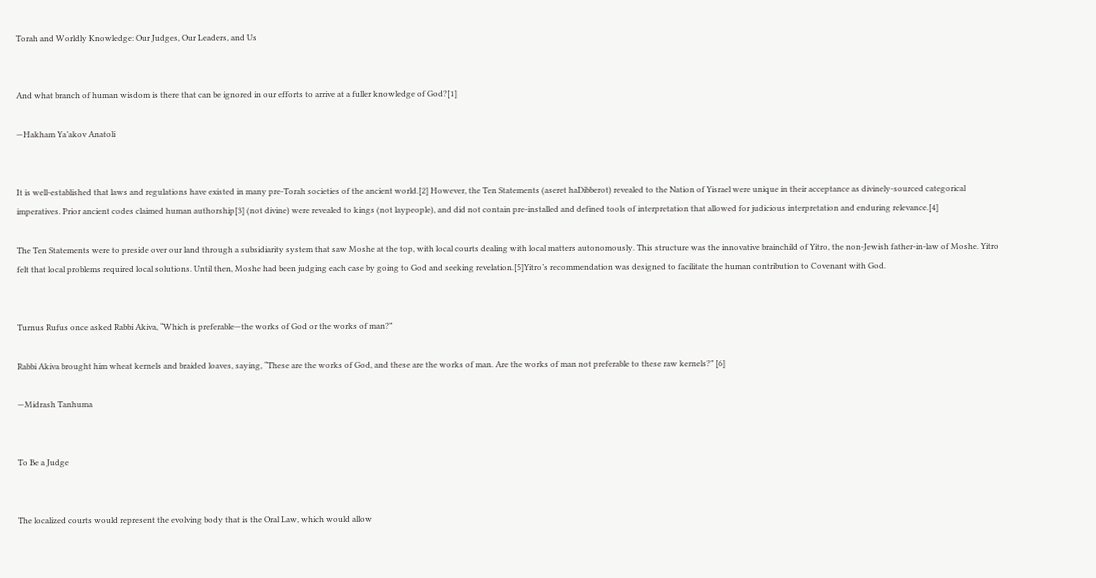Torah and Worldly Knowledge: Our Judges, Our Leaders, and Us


And what branch of human wisdom is there that can be ignored in our efforts to arrive at a fuller knowledge of God?[1]

—Hakham Ya’akov Anatoli


It is well-established that laws and regulations have existed in many pre-Torah societies of the ancient world.[2] However, the Ten Statements (aseret haDibberot) revealed to the Nation of Yisrael were unique in their acceptance as divinely-sourced categorical imperatives. Prior ancient codes claimed human authorship[3] (not divine) were revealed to kings (not laypeople), and did not contain pre-installed and defined tools of interpretation that allowed for judicious interpretation and enduring relevance.[4]

The Ten Statements were to preside over our land through a subsidiarity system that saw Moshe at the top, with local courts dealing with local matters autonomously. This structure was the innovative brainchild of Yitro, the non-Jewish father-in-law of Moshe. Yitro felt that local problems required local solutions. Until then, Moshe had been judging each case by going to God and seeking revelation.[5]Yitro’s recommendation was designed to facilitate the human contribution to Covenant with God.


Turnus Rufus once asked Rabbi Akiva, “Which is preferable—the works of God or the works of man?”

Rabbi Akiva brought him wheat kernels and braided loaves, saying, “These are the works of God, and these are the works of man. Are the works of man not preferable to these raw kernels?” [6]

—Midrash Tanhuma


To Be a Judge


The localized courts would represent the evolving body that is the Oral Law, which would allow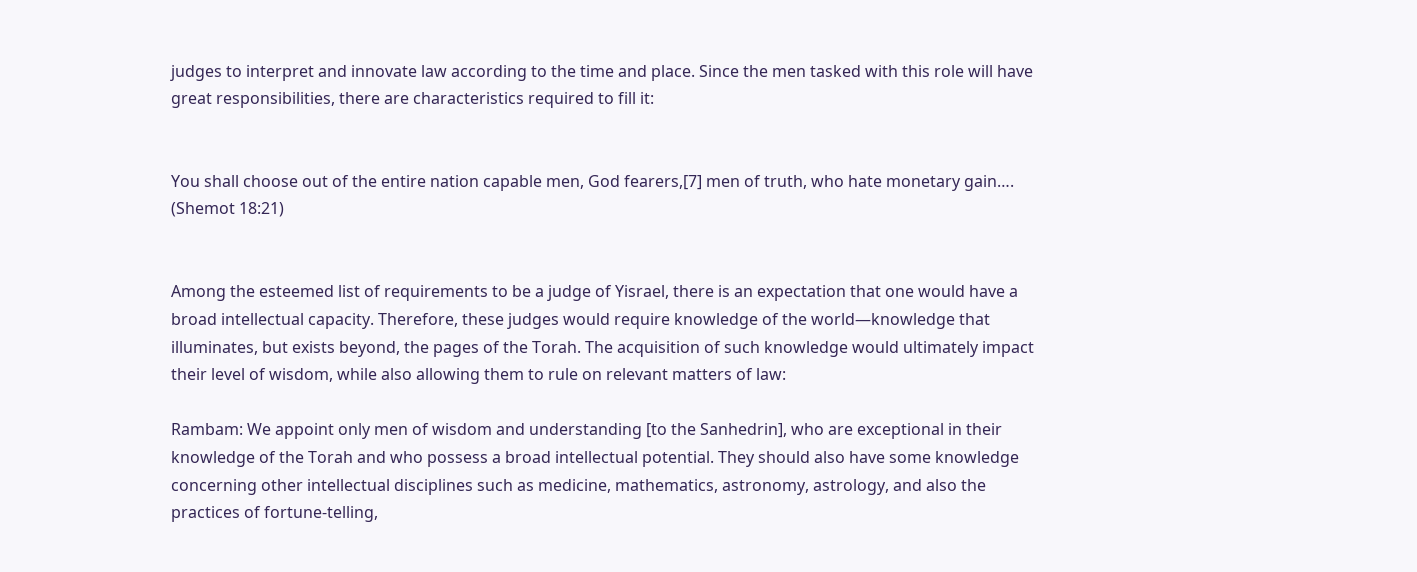judges to interpret and innovate law according to the time and place. Since the men tasked with this role will have great responsibilities, there are characteristics required to fill it:


You shall choose out of the entire nation capable men, God fearers,[7] men of truth, who hate monetary gain…. (Shemot 18:21)


Among the esteemed list of requirements to be a judge of Yisrael, there is an expectation that one would have a broad intellectual capacity. Therefore, these judges would require knowledge of the world—knowledge that illuminates, but exists beyond, the pages of the Torah. The acquisition of such knowledge would ultimately impact their level of wisdom, while also allowing them to rule on relevant matters of law:

Rambam: We appoint only men of wisdom and understanding [to the Sanhedrin], who are exceptional in their knowledge of the Torah and who possess a broad intellectual potential. They should also have some knowledge concerning other intellectual disciplines such as medicine, mathematics, astronomy, astrology, and also the practices of fortune-telling,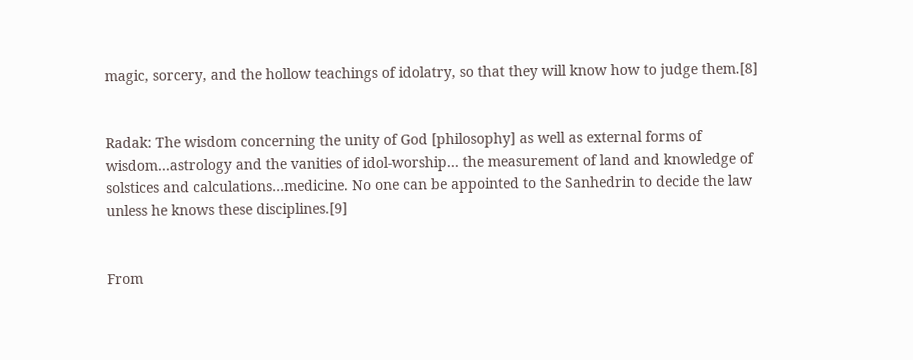magic, sorcery, and the hollow teachings of idolatry, so that they will know how to judge them.[8]


Radak: The wisdom concerning the unity of God [philosophy] as well as external forms of wisdom…astrology and the vanities of idol-worship… the measurement of land and knowledge of solstices and calculations…medicine. No one can be appointed to the Sanhedrin to decide the law unless he knows these disciplines.[9]


From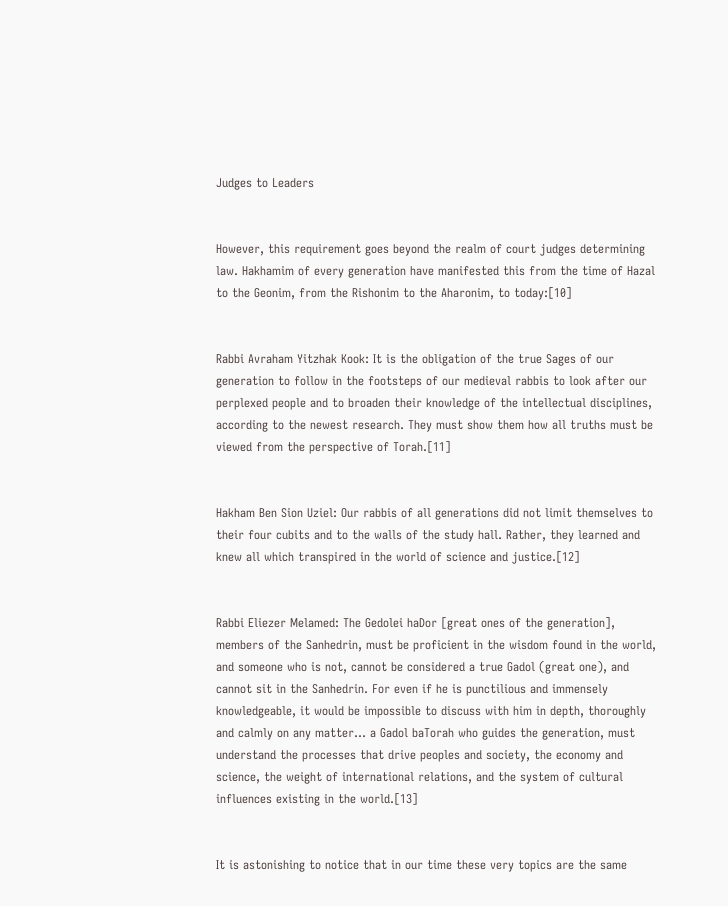Judges to Leaders


However, this requirement goes beyond the realm of court judges determining law. Hakhamim of every generation have manifested this from the time of Hazal to the Geonim, from the Rishonim to the Aharonim, to today:[10]


Rabbi Avraham Yitzhak Kook: It is the obligation of the true Sages of our generation to follow in the footsteps of our medieval rabbis to look after our perplexed people and to broaden their knowledge of the intellectual disciplines, according to the newest research. They must show them how all truths must be viewed from the perspective of Torah.[11]


Hakham Ben Sion Uziel: Our rabbis of all generations did not limit themselves to their four cubits and to the walls of the study hall. Rather, they learned and knew all which transpired in the world of science and justice.[12]


Rabbi Eliezer Melamed: The Gedolei haDor [great ones of the generation], members of the Sanhedrin, must be proficient in the wisdom found in the world, and someone who is not, cannot be considered a true Gadol (great one), and cannot sit in the Sanhedrin. For even if he is punctilious and immensely knowledgeable, it would be impossible to discuss with him in depth, thoroughly and calmly on any matter… a Gadol baTorah who guides the generation, must understand the processes that drive peoples and society, the economy and science, the weight of international relations, and the system of cultural influences existing in the world.[13]


It is astonishing to notice that in our time these very topics are the same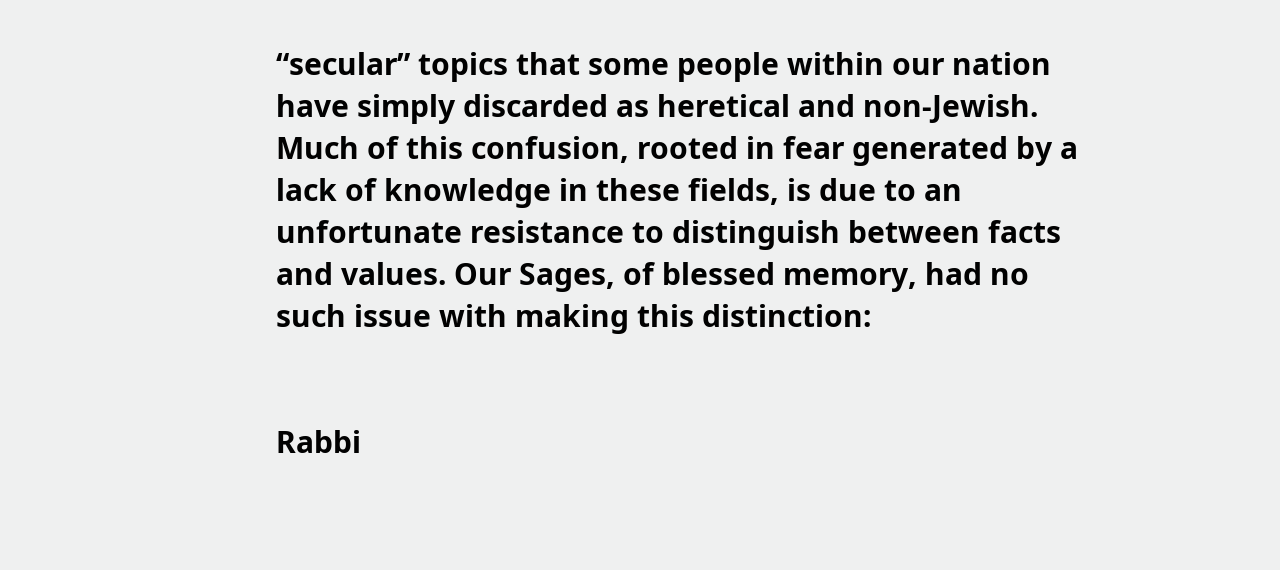“secular” topics that some people within our nation have simply discarded as heretical and non-Jewish. Much of this confusion, rooted in fear generated by a lack of knowledge in these fields, is due to an unfortunate resistance to distinguish between facts and values. Our Sages, of blessed memory, had no such issue with making this distinction:


Rabbi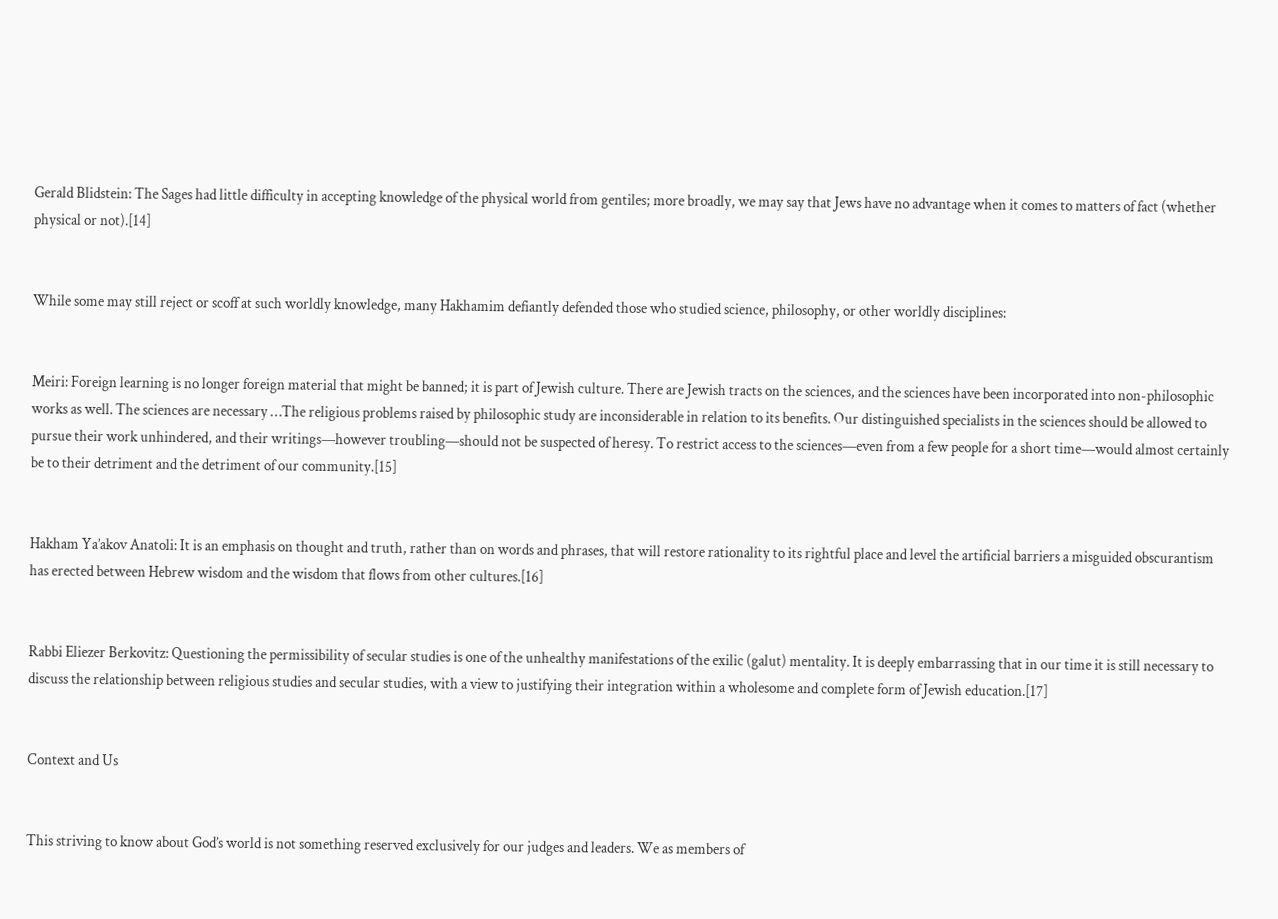Gerald Blidstein: The Sages had little difficulty in accepting knowledge of the physical world from gentiles; more broadly, we may say that Jews have no advantage when it comes to matters of fact (whether physical or not).[14]


While some may still reject or scoff at such worldly knowledge, many Hakhamim defiantly defended those who studied science, philosophy, or other worldly disciplines:


Meiri: Foreign learning is no longer foreign material that might be banned; it is part of Jewish culture. There are Jewish tracts on the sciences, and the sciences have been incorporated into non-philosophic works as well. The sciences are necessary …The religious problems raised by philosophic study are inconsiderable in relation to its benefits. Our distinguished specialists in the sciences should be allowed to pursue their work unhindered, and their writings—however troubling—should not be suspected of heresy. To restrict access to the sciences—even from a few people for a short time—would almost certainly be to their detriment and the detriment of our community.[15]


Hakham Ya’akov Anatoli: It is an emphasis on thought and truth, rather than on words and phrases, that will restore rationality to its rightful place and level the artificial barriers a misguided obscurantism has erected between Hebrew wisdom and the wisdom that flows from other cultures.[16]


Rabbi Eliezer Berkovitz: Questioning the permissibility of secular studies is one of the unhealthy manifestations of the exilic (galut) mentality. It is deeply embarrassing that in our time it is still necessary to discuss the relationship between religious studies and secular studies, with a view to justifying their integration within a wholesome and complete form of Jewish education.[17]


Context and Us


This striving to know about God’s world is not something reserved exclusively for our judges and leaders. We as members of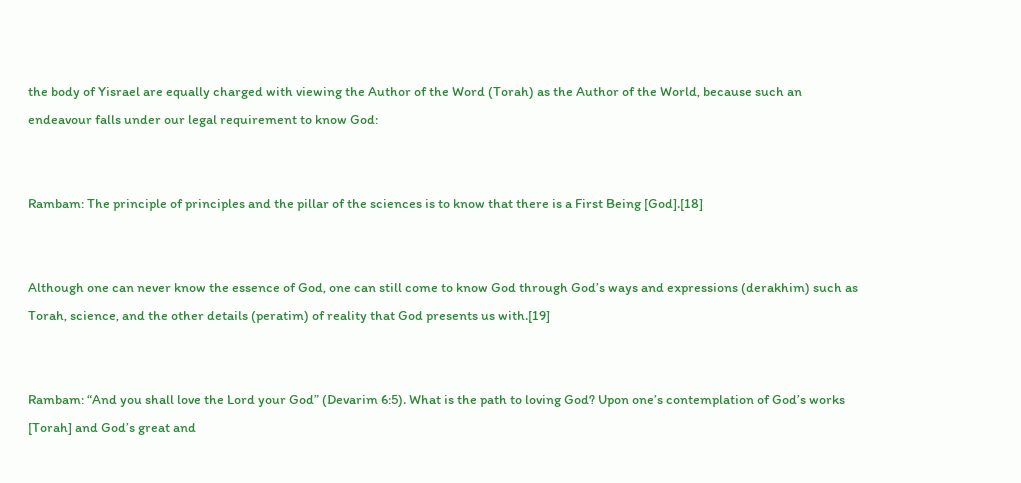the body of Yisrael are equally charged with viewing the Author of the Word (Torah) as the Author of the World, because such an endeavour falls under our legal requirement to know God:


Rambam: The principle of principles and the pillar of the sciences is to know that there is a First Being [God].[18]


Although one can never know the essence of God, one can still come to know God through God’s ways and expressions (derakhim) such as Torah, science, and the other details (peratim) of reality that God presents us with.[19]


Rambam: “And you shall love the Lord your God” (Devarim 6:5). What is the path to loving God? Upon one’s contemplation of God’s works [Torah] and God’s great and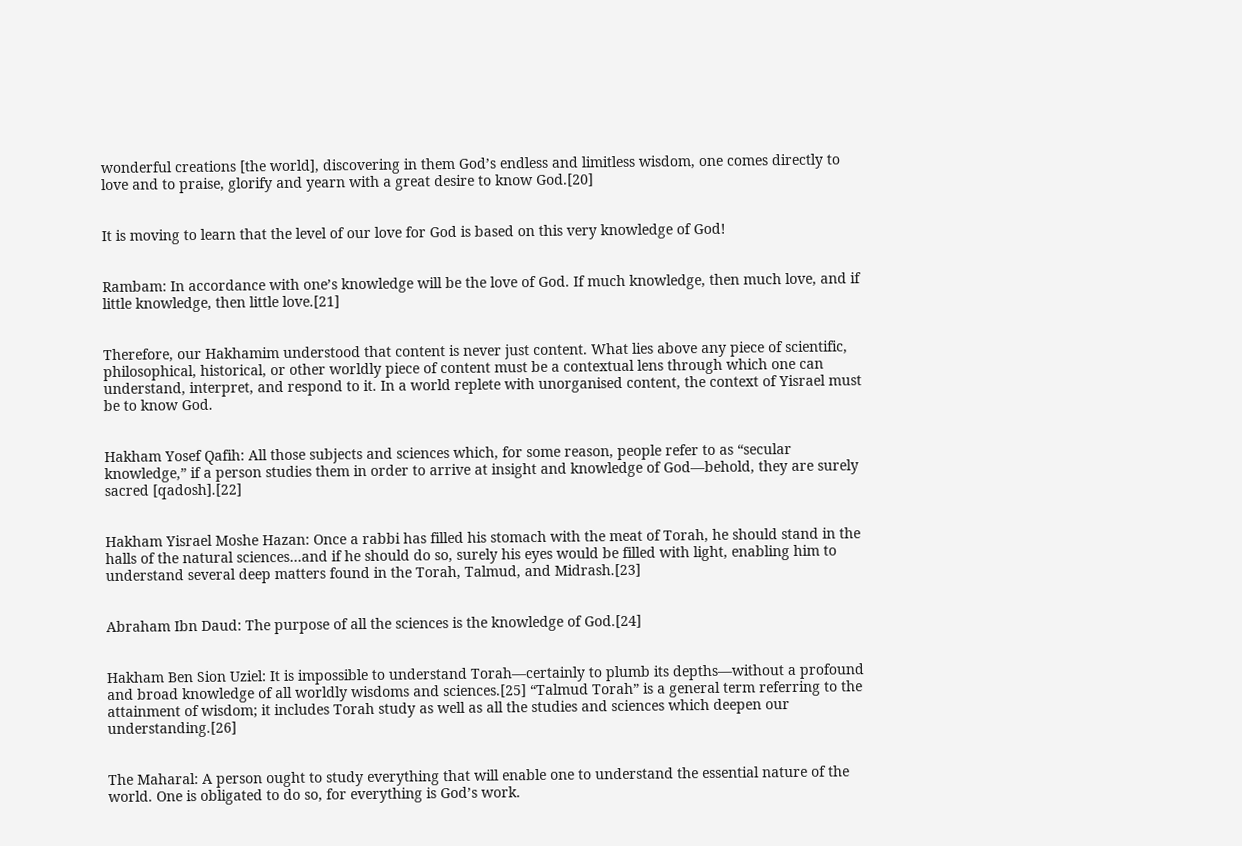wonderful creations [the world], discovering in them God’s endless and limitless wisdom, one comes directly to love and to praise, glorify and yearn with a great desire to know God.[20]


It is moving to learn that the level of our love for God is based on this very knowledge of God!


Rambam: In accordance with one’s knowledge will be the love of God. If much knowledge, then much love, and if little knowledge, then little love.[21]


Therefore, our Hakhamim understood that content is never just content. What lies above any piece of scientific, philosophical, historical, or other worldly piece of content must be a contextual lens through which one can understand, interpret, and respond to it. In a world replete with unorganised content, the context of Yisrael must be to know God.


Hakham Yosef Qafih: All those subjects and sciences which, for some reason, people refer to as “secular knowledge,” if a person studies them in order to arrive at insight and knowledge of God—behold, they are surely sacred [qadosh].[22]


Hakham Yisrael Moshe Hazan: Once a rabbi has filled his stomach with the meat of Torah, he should stand in the halls of the natural sciences…and if he should do so, surely his eyes would be filled with light, enabling him to understand several deep matters found in the Torah, Talmud, and Midrash.[23]


Abraham Ibn Daud: The purpose of all the sciences is the knowledge of God.[24]


Hakham Ben Sion Uziel: It is impossible to understand Torah—certainly to plumb its depths—without a profound and broad knowledge of all worldly wisdoms and sciences.[25] “Talmud Torah” is a general term referring to the attainment of wisdom; it includes Torah study as well as all the studies and sciences which deepen our understanding.[26]


The Maharal: A person ought to study everything that will enable one to understand the essential nature of the world. One is obligated to do so, for everything is God’s work.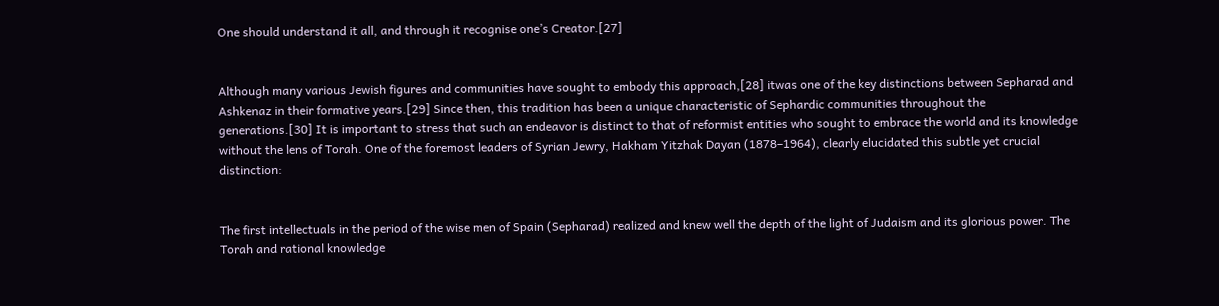One should understand it all, and through it recognise one’s Creator.[27]


Although many various Jewish figures and communities have sought to embody this approach,[28] itwas one of the key distinctions between Sepharad and Ashkenaz in their formative years.[29] Since then, this tradition has been a unique characteristic of Sephardic communities throughout the generations.[30] It is important to stress that such an endeavor is distinct to that of reformist entities who sought to embrace the world and its knowledge without the lens of Torah. One of the foremost leaders of Syrian Jewry, Hakham Yitzhak Dayan (1878–1964), clearly elucidated this subtle yet crucial distinction:


The first intellectuals in the period of the wise men of Spain (Sepharad) realized and knew well the depth of the light of Judaism and its glorious power. The Torah and rational knowledge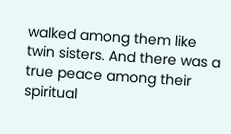walked among them like twin sisters. And there was a true peace among their spiritual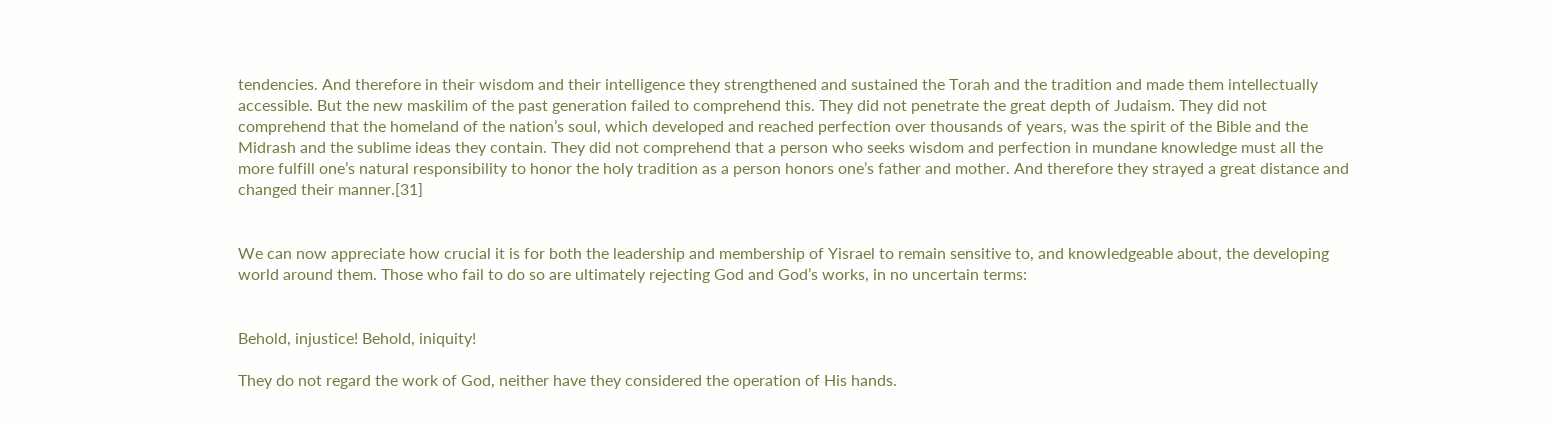tendencies. And therefore in their wisdom and their intelligence they strengthened and sustained the Torah and the tradition and made them intellectually accessible. But the new maskilim of the past generation failed to comprehend this. They did not penetrate the great depth of Judaism. They did not comprehend that the homeland of the nation’s soul, which developed and reached perfection over thousands of years, was the spirit of the Bible and the Midrash and the sublime ideas they contain. They did not comprehend that a person who seeks wisdom and perfection in mundane knowledge must all the more fulfill one’s natural responsibility to honor the holy tradition as a person honors one’s father and mother. And therefore they strayed a great distance and changed their manner.[31]


We can now appreciate how crucial it is for both the leadership and membership of Yisrael to remain sensitive to, and knowledgeable about, the developing world around them. Those who fail to do so are ultimately rejecting God and God’s works, in no uncertain terms:


Behold, injustice! Behold, iniquity!

They do not regard the work of God, neither have they considered the operation of His hands.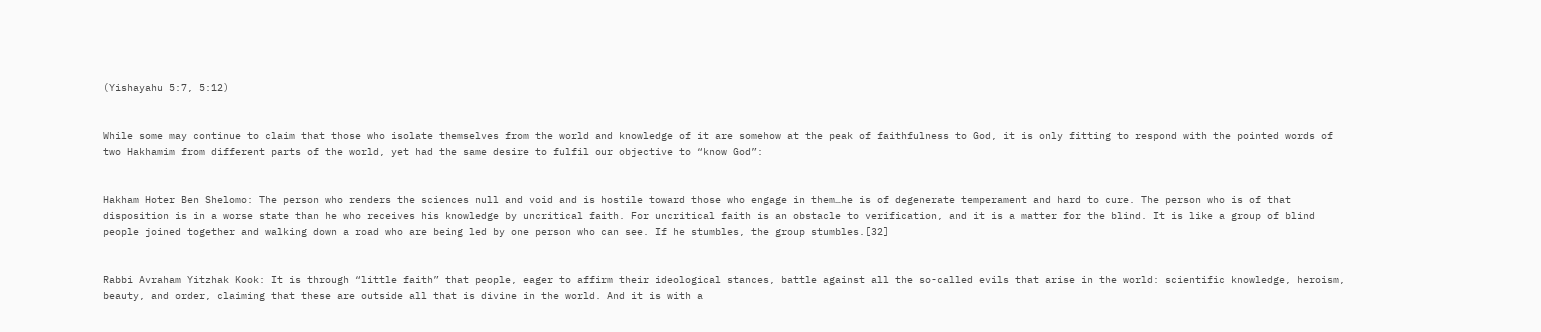(Yishayahu 5:7, 5:12)


While some may continue to claim that those who isolate themselves from the world and knowledge of it are somehow at the peak of faithfulness to God, it is only fitting to respond with the pointed words of two Hakhamim from different parts of the world, yet had the same desire to fulfil our objective to “know God”:


Hakham Hoter Ben Shelomo: The person who renders the sciences null and void and is hostile toward those who engage in them…he is of degenerate temperament and hard to cure. The person who is of that disposition is in a worse state than he who receives his knowledge by uncritical faith. For uncritical faith is an obstacle to verification, and it is a matter for the blind. It is like a group of blind people joined together and walking down a road who are being led by one person who can see. If he stumbles, the group stumbles.[32]


Rabbi Avraham Yitzhak Kook: It is through “little faith” that people, eager to affirm their ideological stances, battle against all the so-called evils that arise in the world: scientific knowledge, heroism, beauty, and order, claiming that these are outside all that is divine in the world. And it is with a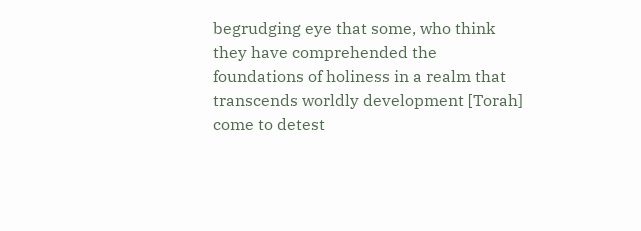begrudging eye that some, who think they have comprehended the foundations of holiness in a realm that transcends worldly development [Torah] come to detest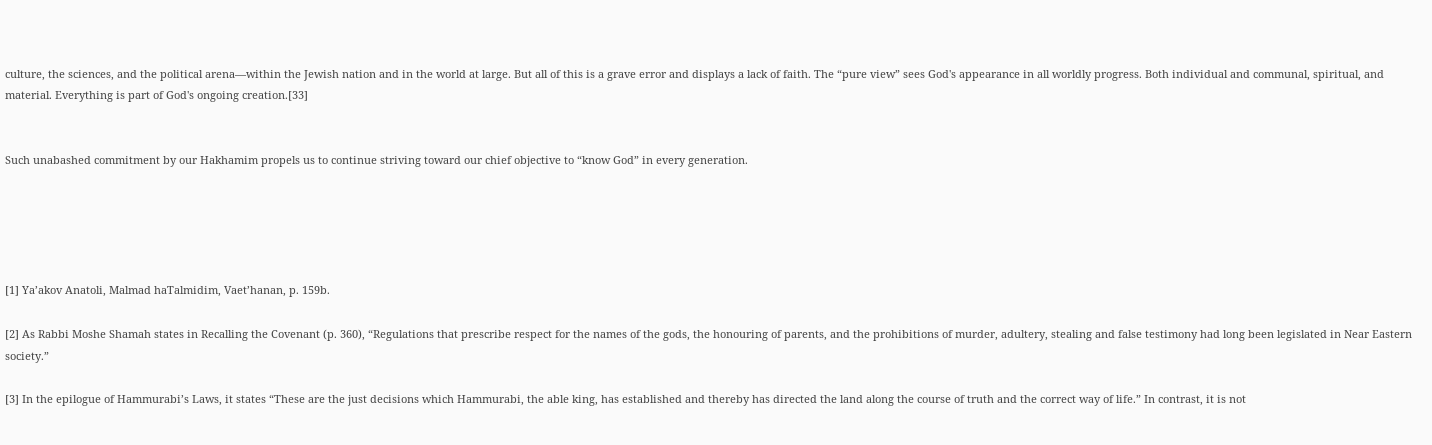culture, the sciences, and the political arena—within the Jewish nation and in the world at large. But all of this is a grave error and displays a lack of faith. The “pure view” sees God's appearance in all worldly progress. Both individual and communal, spiritual, and material. Everything is part of God's ongoing creation.[33]


Such unabashed commitment by our Hakhamim propels us to continue striving toward our chief objective to “know God” in every generation.





[1] Ya’akov Anatoli, Malmad haTalmidim, Vaet’hanan, p. 159b.

[2] As Rabbi Moshe Shamah states in Recalling the Covenant (p. 360), “Regulations that prescribe respect for the names of the gods, the honouring of parents, and the prohibitions of murder, adultery, stealing and false testimony had long been legislated in Near Eastern society.”

[3] In the epilogue of Hammurabi’s Laws, it states “These are the just decisions which Hammurabi, the able king, has established and thereby has directed the land along the course of truth and the correct way of life.” In contrast, it is not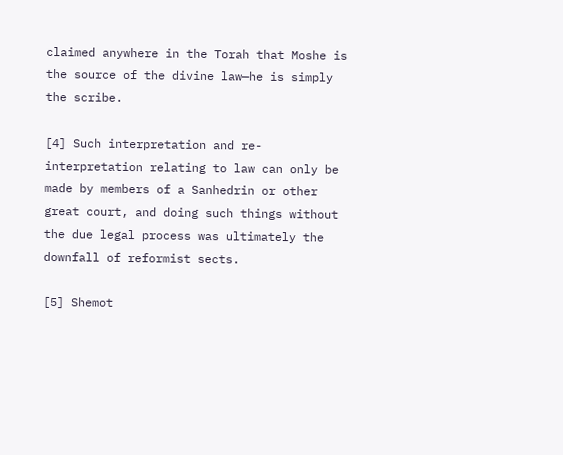claimed anywhere in the Torah that Moshe is the source of the divine law—he is simply the scribe.

[4] Such interpretation and re-interpretation relating to law can only be made by members of a Sanhedrin or other great court, and doing such things without the due legal process was ultimately the downfall of reformist sects.

[5] Shemot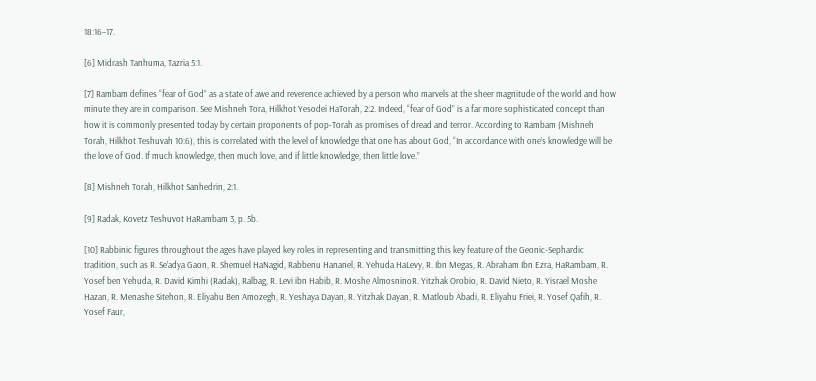18:16–17.

[6] Midrash Tanhuma, Tazria 5:1.

[7] Rambam defines “fear of God” as a state of awe and reverence achieved by a person who marvels at the sheer magnitude of the world and how minute they are in comparison. See Mishneh Tora, Hilkhot Yesodei HaTorah, 2:2. Indeed, “fear of God” is a far more sophisticated concept than how it is commonly presented today by certain proponents of pop-Torah as promises of dread and terror. According to Rambam (Mishneh Torah, Hilkhot Teshuvah 10:6), this is correlated with the level of knowledge that one has about God, “In accordance with one’s knowledge will be the love of God. If much knowledge, then much love, and if little knowledge, then little love.”

[8] Mishneh Torah, Hilkhot Sanhedrin, 2:1.

[9] Radak, Kovetz Teshuvot HaRambam 3, p. 5b.

[10] Rabbinic figures throughout the ages have played key roles in representing and transmitting this key feature of the Geonic-Sephardic tradition, such as R. Se’adya Gaon, R. Shemuel HaNagid, Rabbenu Hananel, R. Yehuda HaLevy, R. Ibn Megas, R. Abraham Ibn Ezra, HaRambam, R. Yosef ben Yehuda, R. David Kimhi (Radak), Ralbag, R. Levi ibn Habib, R. Moshe AlmosninoR. Yitzhak Orobio, R. David Nieto, R. Yisrael Moshe Hazan, R. Menashe Sitehon, R. Eliyahu Ben Amozegh, R. Yeshaya Dayan, R. Yitzhak Dayan, R. Matloub Abadi, R. Eliyahu Friei, R. Yosef Qafih, R. Yosef Faur,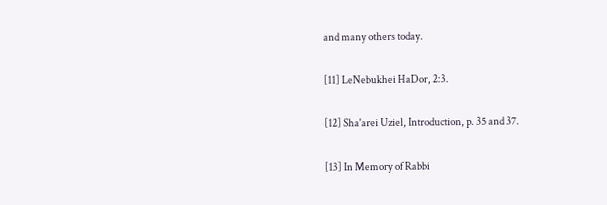and many others today.

[11] LeNebukhei HaDor, 2:3.

[12] Sha'arei Uziel, Introduction, p. 35 and 37.

[13] In Memory of Rabbi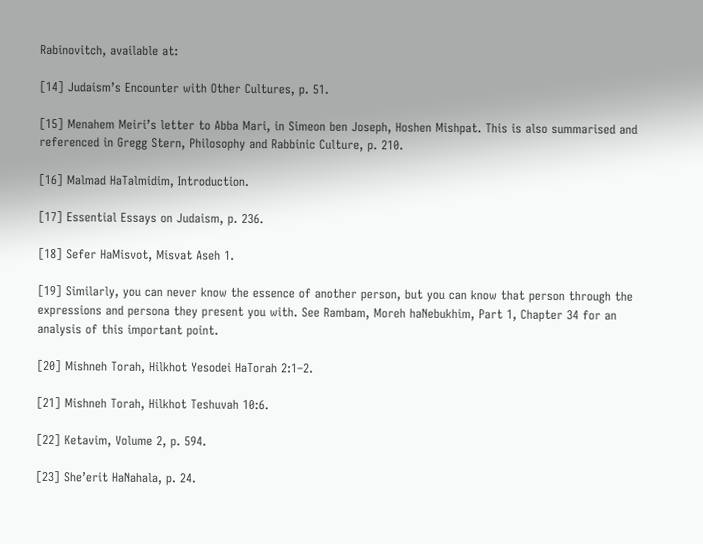Rabinovitch, available at:

[14] Judaism’s Encounter with Other Cultures, p. 51.

[15] Menahem Meiri’s letter to Abba Mari, in Simeon ben Joseph, Hoshen Mishpat. This is also summarised and referenced in Gregg Stern, Philosophy and Rabbinic Culture, p. 210.

[16] Malmad HaTalmidim, Introduction.

[17] Essential Essays on Judaism, p. 236.

[18] Sefer HaMisvot, Misvat Aseh 1.

[19] Similarly, you can never know the essence of another person, but you can know that person through the expressions and persona they present you with. See Rambam, Moreh haNebukhim, Part 1, Chapter 34 for an analysis of this important point.

[20] Mishneh Torah, Hilkhot Yesodei HaTorah 2:1–2.

[21] Mishneh Torah, Hilkhot Teshuvah 10:6.

[22] Ketavim, Volume 2, p. 594.

[23] She’erit HaNahala, p. 24.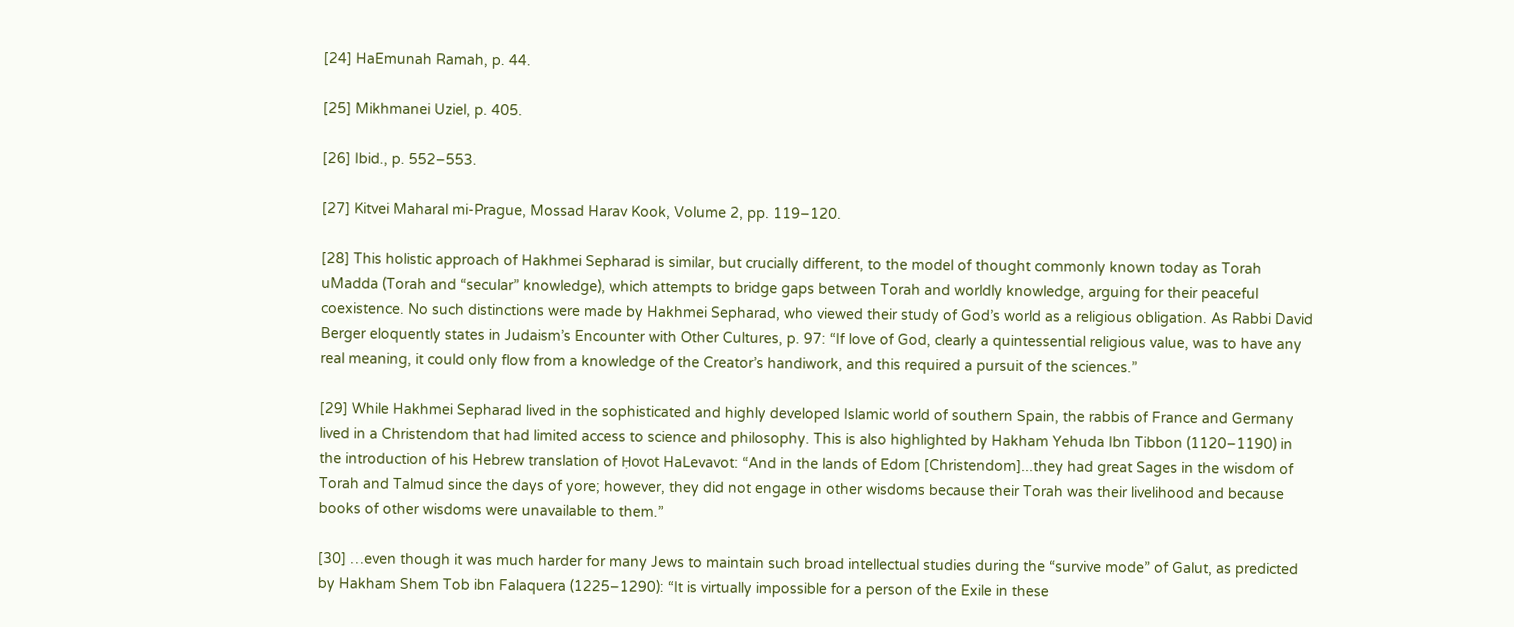[24] HaEmunah Ramah, p. 44.

[25] Mikhmanei Uziel, p. 405.

[26] Ibid., p. 552–553.

[27] Kitvei Maharal mi-Prague, Mossad Harav Kook, Volume 2, pp. 119–120.

[28] This holistic approach of Hakhmei Sepharad is similar, but crucially different, to the model of thought commonly known today as Torah uMadda (Torah and “secular” knowledge), which attempts to bridge gaps between Torah and worldly knowledge, arguing for their peaceful coexistence. No such distinctions were made by Hakhmei Sepharad, who viewed their study of God’s world as a religious obligation. As Rabbi David Berger eloquently states in Judaism’s Encounter with Other Cultures, p. 97: “If love of God, clearly a quintessential religious value, was to have any real meaning, it could only flow from a knowledge of the Creator’s handiwork, and this required a pursuit of the sciences.”

[29] While Hakhmei Sepharad lived in the sophisticated and highly developed Islamic world of southern Spain, the rabbis of France and Germany lived in a Christendom that had limited access to science and philosophy. This is also highlighted by Hakham Yehuda Ibn Tibbon (1120–1190) in the introduction of his Hebrew translation of Ḥovot HaLevavot: “And in the lands of Edom [Christendom]...they had great Sages in the wisdom of Torah and Talmud since the days of yore; however, they did not engage in other wisdoms because their Torah was their livelihood and because books of other wisdoms were unavailable to them.”

[30] …even though it was much harder for many Jews to maintain such broad intellectual studies during the “survive mode” of Galut, as predicted by Hakham Shem Tob ibn Falaquera (1225–1290): “It is virtually impossible for a person of the Exile in these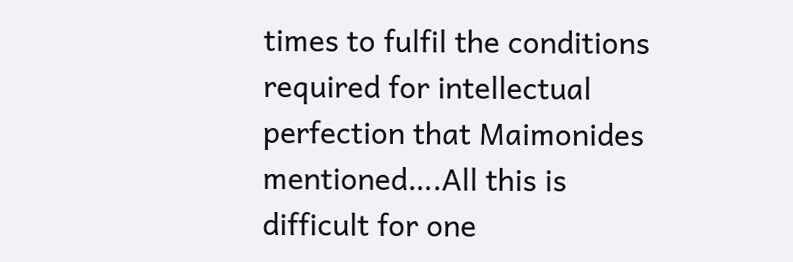times to fulfil the conditions required for intellectual perfection that Maimonides mentioned….All this is difficult for one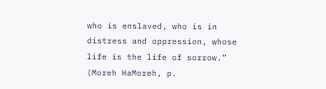who is enslaved, who is in distress and oppression, whose life is the life of sorrow.” (Moreh HaMoreh, p.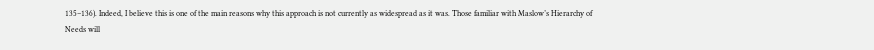135–136). Indeed, I believe this is one of the main reasons why this approach is not currently as widespread as it was. Those familiar with Maslow’s Hierarchy of Needs will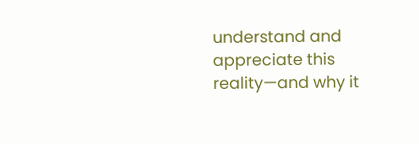understand and appreciate this reality—and why it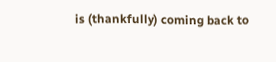is (thankfully) coming back to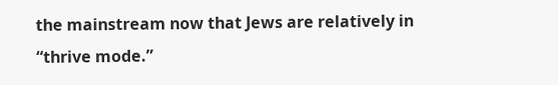the mainstream now that Jews are relatively in “thrive mode.”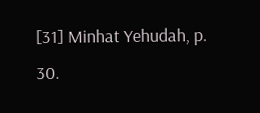[31] Minhat Yehudah, p. 30.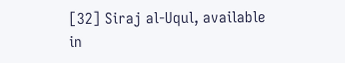[32] Siraj al-Uqul, available in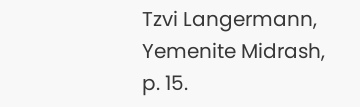Tzvi Langermann, Yemenite Midrash, p. 15.